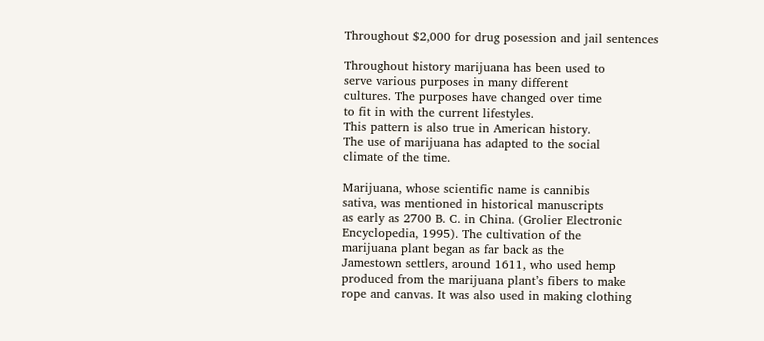Throughout $2,000 for drug posession and jail sentences

Throughout history marijuana has been used to
serve various purposes in many different
cultures. The purposes have changed over time
to fit in with the current lifestyles.
This pattern is also true in American history.
The use of marijuana has adapted to the social
climate of the time.

Marijuana, whose scientific name is cannibis
sativa, was mentioned in historical manuscripts
as early as 2700 B. C. in China. (Grolier Electronic
Encyclopedia, 1995). The cultivation of the
marijuana plant began as far back as the
Jamestown settlers, around 1611, who used hemp
produced from the marijuana plant’s fibers to make
rope and canvas. It was also used in making clothing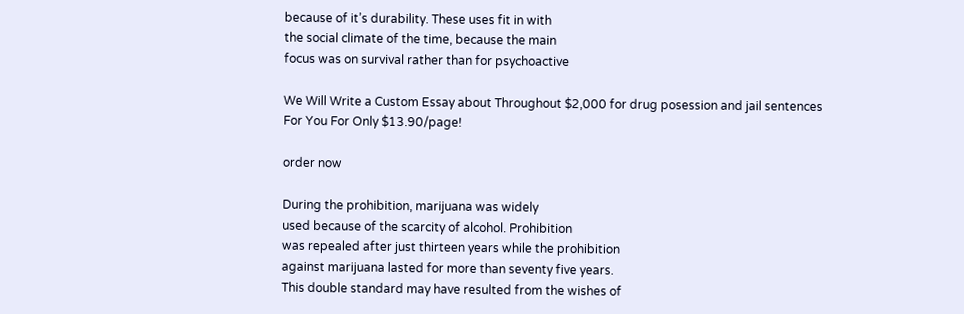because of it’s durability. These uses fit in with
the social climate of the time, because the main
focus was on survival rather than for psychoactive

We Will Write a Custom Essay about Throughout $2,000 for drug posession and jail sentences
For You For Only $13.90/page!

order now

During the prohibition, marijuana was widely
used because of the scarcity of alcohol. Prohibition
was repealed after just thirteen years while the prohibition
against marijuana lasted for more than seventy five years.
This double standard may have resulted from the wishes of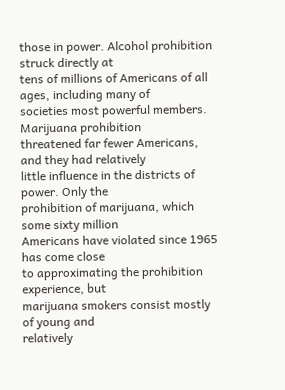those in power. Alcohol prohibition struck directly at
tens of millions of Americans of all ages, including many of
societies most powerful members. Marijuana prohibition
threatened far fewer Americans, and they had relatively
little influence in the districts of power. Only the
prohibition of marijuana, which some sixty million
Americans have violated since 1965 has come close
to approximating the prohibition experience, but
marijuana smokers consist mostly of young and
relatively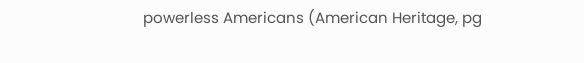powerless Americans (American Heritage, pg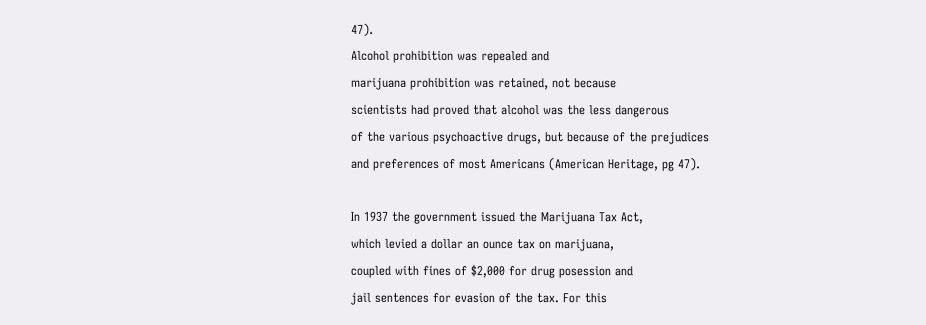47).
Alcohol prohibition was repealed and
marijuana prohibition was retained, not because
scientists had proved that alcohol was the less dangerous
of the various psychoactive drugs, but because of the prejudices
and preferences of most Americans (American Heritage, pg 47).

In 1937 the government issued the Marijuana Tax Act,
which levied a dollar an ounce tax on marijuana,
coupled with fines of $2,000 for drug posession and
jail sentences for evasion of the tax. For this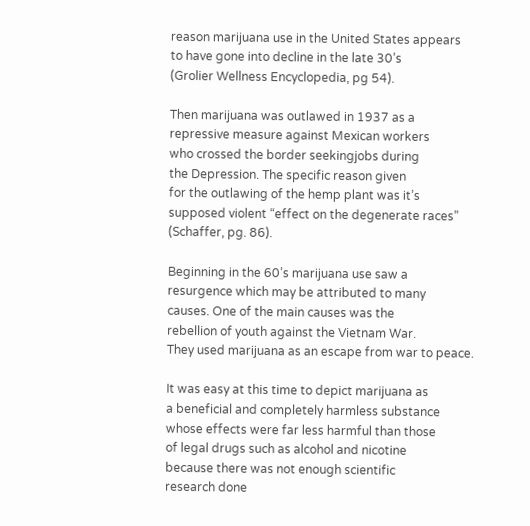reason marijuana use in the United States appears
to have gone into decline in the late 30’s
(Grolier Wellness Encyclopedia, pg 54).

Then marijuana was outlawed in 1937 as a
repressive measure against Mexican workers
who crossed the border seekingjobs during
the Depression. The specific reason given
for the outlawing of the hemp plant was it’s
supposed violent “effect on the degenerate races”
(Schaffer, pg. 86).

Beginning in the 60’s marijuana use saw a
resurgence which may be attributed to many
causes. One of the main causes was the
rebellion of youth against the Vietnam War.
They used marijuana as an escape from war to peace.

It was easy at this time to depict marijuana as
a beneficial and completely harmless substance
whose effects were far less harmful than those
of legal drugs such as alcohol and nicotine
because there was not enough scientific
research done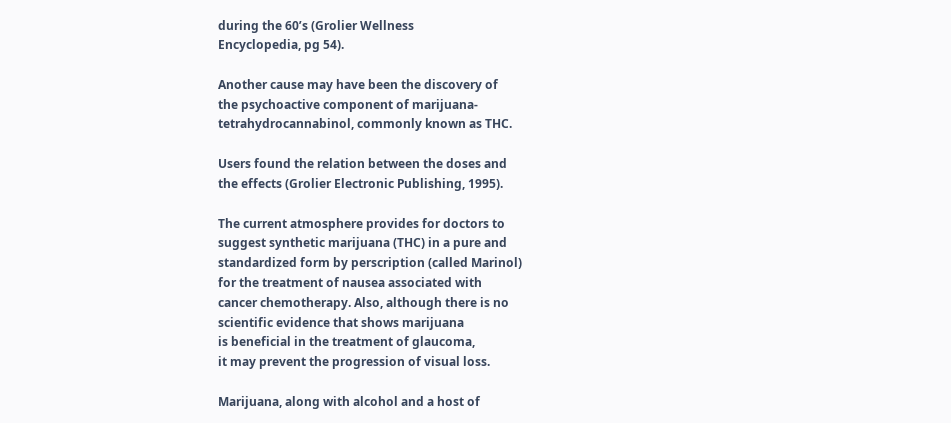during the 60’s (Grolier Wellness
Encyclopedia, pg 54).

Another cause may have been the discovery of
the psychoactive component of marijuana-
tetrahydrocannabinol, commonly known as THC.

Users found the relation between the doses and
the effects (Grolier Electronic Publishing, 1995).

The current atmosphere provides for doctors to
suggest synthetic marijuana (THC) in a pure and
standardized form by perscription (called Marinol)
for the treatment of nausea associated with
cancer chemotherapy. Also, although there is no
scientific evidence that shows marijuana
is beneficial in the treatment of glaucoma,
it may prevent the progression of visual loss.

Marijuana, along with alcohol and a host of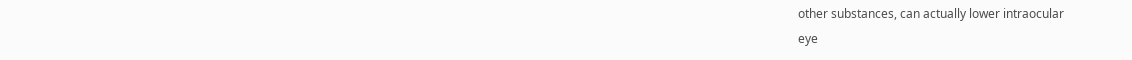other substances, can actually lower intraocular
eye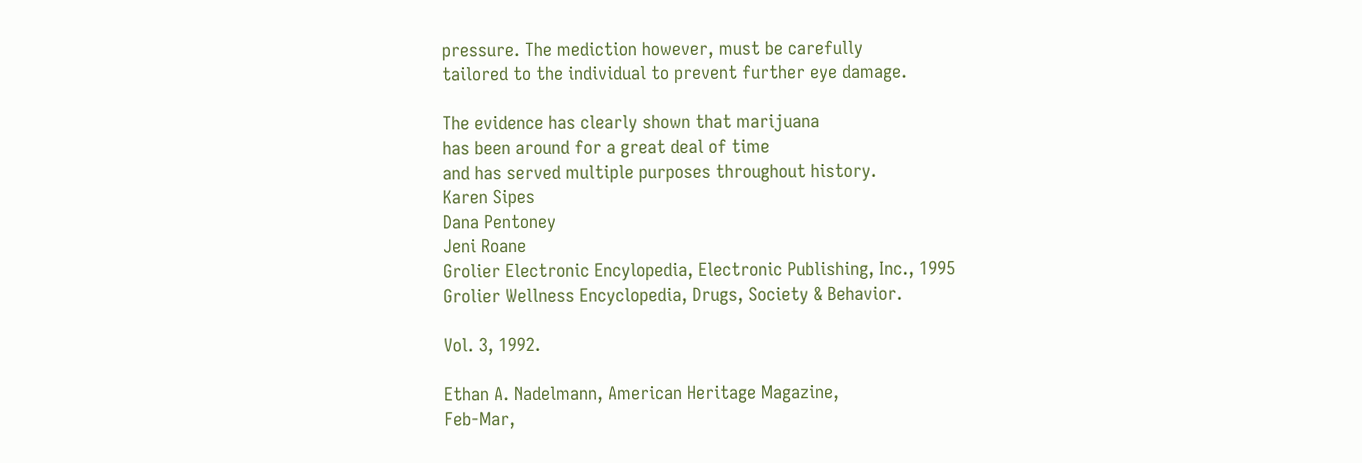pressure. The mediction however, must be carefully
tailored to the individual to prevent further eye damage.

The evidence has clearly shown that marijuana
has been around for a great deal of time
and has served multiple purposes throughout history.
Karen Sipes
Dana Pentoney
Jeni Roane
Grolier Electronic Encylopedia, Electronic Publishing, Inc., 1995
Grolier Wellness Encyclopedia, Drugs, Society & Behavior.

Vol. 3, 1992.

Ethan A. Nadelmann, American Heritage Magazine,
Feb-Mar,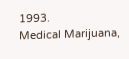1993.
Medical Marijuana,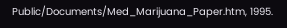Public/Documents/Med_Marijuana_Paper.htm, 1995.